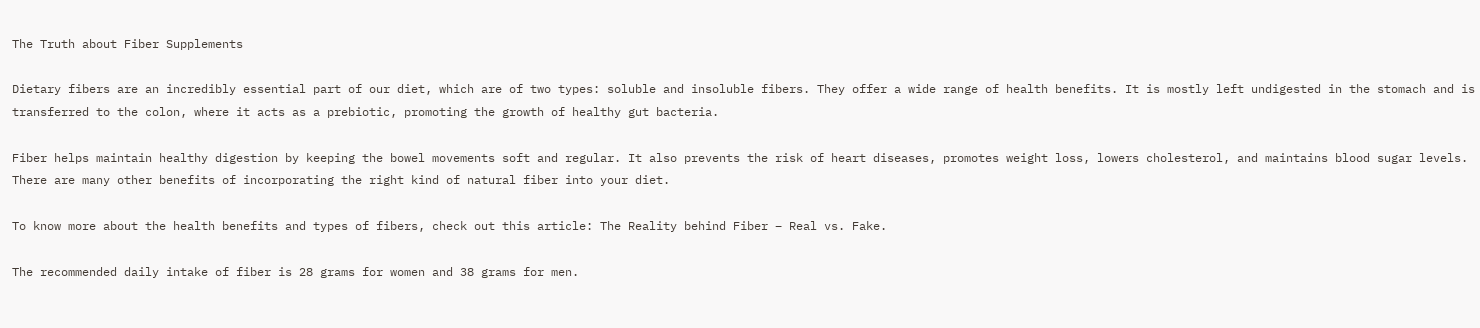The Truth about Fiber Supplements

Dietary fibers are an incredibly essential part of our diet, which are of two types: soluble and insoluble fibers. They offer a wide range of health benefits. It is mostly left undigested in the stomach and is transferred to the colon, where it acts as a prebiotic, promoting the growth of healthy gut bacteria.

Fiber helps maintain healthy digestion by keeping the bowel movements soft and regular. It also prevents the risk of heart diseases, promotes weight loss, lowers cholesterol, and maintains blood sugar levels. There are many other benefits of incorporating the right kind of natural fiber into your diet.

To know more about the health benefits and types of fibers, check out this article: The Reality behind Fiber – Real vs. Fake.

The recommended daily intake of fiber is 28 grams for women and 38 grams for men.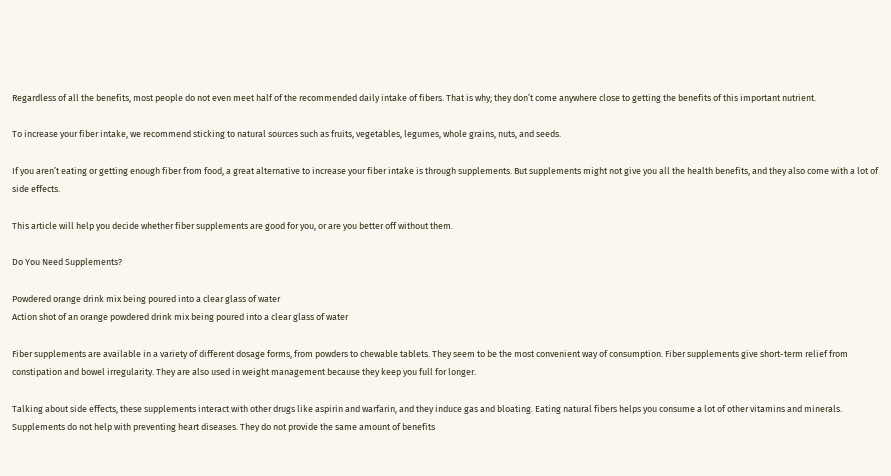Regardless of all the benefits, most people do not even meet half of the recommended daily intake of fibers. That is why; they don’t come anywhere close to getting the benefits of this important nutrient.

To increase your fiber intake, we recommend sticking to natural sources such as fruits, vegetables, legumes, whole grains, nuts, and seeds.

If you aren’t eating or getting enough fiber from food, a great alternative to increase your fiber intake is through supplements. But supplements might not give you all the health benefits, and they also come with a lot of side effects.

This article will help you decide whether fiber supplements are good for you, or are you better off without them.

Do You Need Supplements?

Powdered orange drink mix being poured into a clear glass of water
Action shot of an orange powdered drink mix being poured into a clear glass of water

Fiber supplements are available in a variety of different dosage forms, from powders to chewable tablets. They seem to be the most convenient way of consumption. Fiber supplements give short-term relief from constipation and bowel irregularity. They are also used in weight management because they keep you full for longer.

Talking about side effects, these supplements interact with other drugs like aspirin and warfarin, and they induce gas and bloating. Eating natural fibers helps you consume a lot of other vitamins and minerals. Supplements do not help with preventing heart diseases. They do not provide the same amount of benefits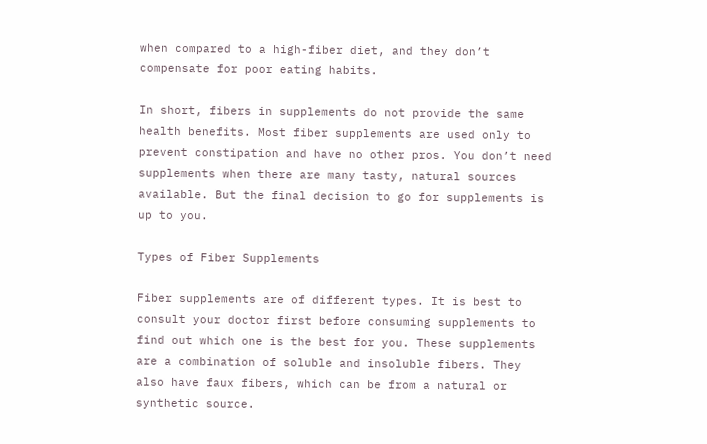when compared to a high-fiber diet, and they don’t compensate for poor eating habits.

In short, fibers in supplements do not provide the same health benefits. Most fiber supplements are used only to prevent constipation and have no other pros. You don’t need supplements when there are many tasty, natural sources available. But the final decision to go for supplements is up to you.

Types of Fiber Supplements

Fiber supplements are of different types. It is best to consult your doctor first before consuming supplements to find out which one is the best for you. These supplements are a combination of soluble and insoluble fibers. They also have faux fibers, which can be from a natural or synthetic source.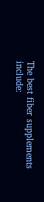The best fiber supplements include: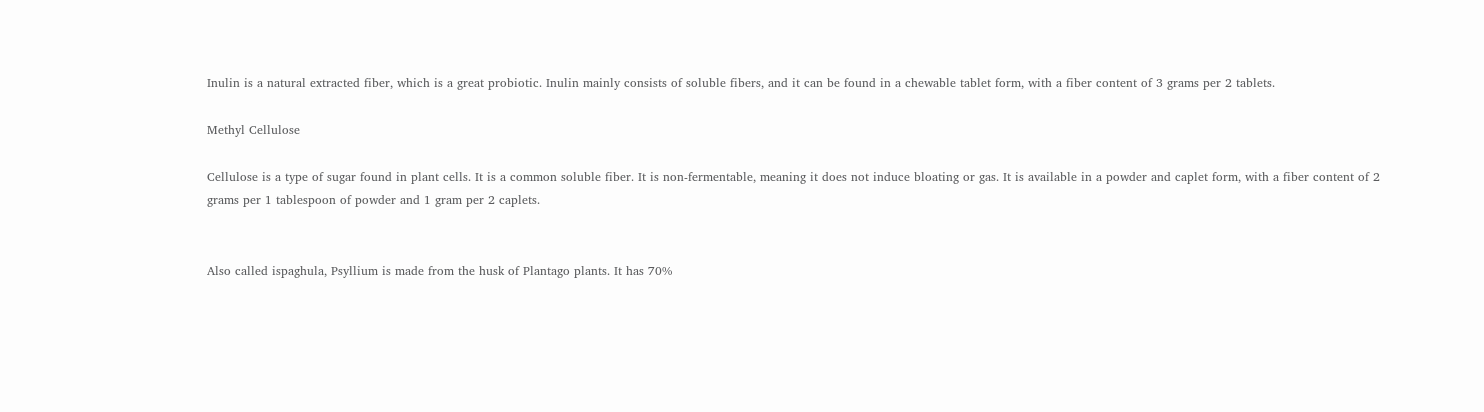Inulin is a natural extracted fiber, which is a great probiotic. Inulin mainly consists of soluble fibers, and it can be found in a chewable tablet form, with a fiber content of 3 grams per 2 tablets.

Methyl Cellulose

Cellulose is a type of sugar found in plant cells. It is a common soluble fiber. It is non-fermentable, meaning it does not induce bloating or gas. It is available in a powder and caplet form, with a fiber content of 2 grams per 1 tablespoon of powder and 1 gram per 2 caplets.


Also called ispaghula, Psyllium is made from the husk of Plantago plants. It has 70%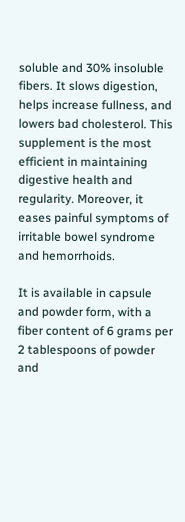soluble and 30% insoluble fibers. It slows digestion, helps increase fullness, and lowers bad cholesterol. This supplement is the most efficient in maintaining digestive health and regularity. Moreover, it eases painful symptoms of irritable bowel syndrome and hemorrhoids.

It is available in capsule and powder form, with a fiber content of 6 grams per 2 tablespoons of powder and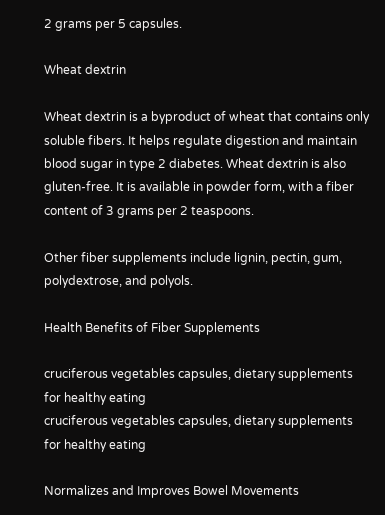2 grams per 5 capsules.

Wheat dextrin

Wheat dextrin is a byproduct of wheat that contains only soluble fibers. It helps regulate digestion and maintain blood sugar in type 2 diabetes. Wheat dextrin is also gluten-free. It is available in powder form, with a fiber content of 3 grams per 2 teaspoons.

Other fiber supplements include lignin, pectin, gum, polydextrose, and polyols.

Health Benefits of Fiber Supplements

cruciferous vegetables capsules, dietary supplements for healthy eating
cruciferous vegetables capsules, dietary supplements for healthy eating

Normalizes and Improves Bowel Movements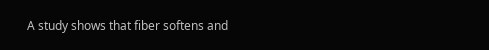A study shows that fiber softens and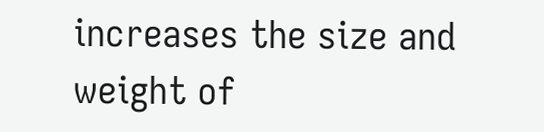increases the size and weight of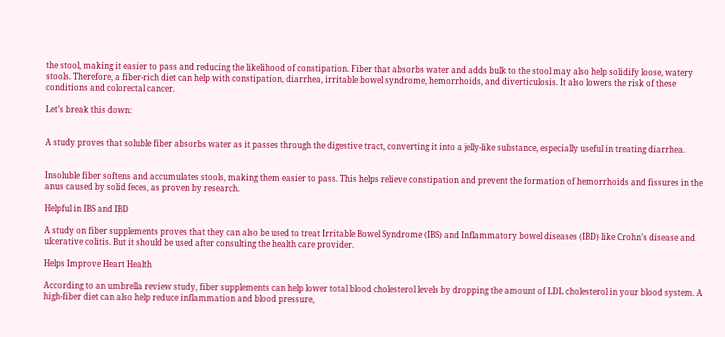the stool, making it easier to pass and reducing the likelihood of constipation. Fiber that absorbs water and adds bulk to the stool may also help solidify loose, watery stools. Therefore, a fiber-rich diet can help with constipation, diarrhea, irritable bowel syndrome, hemorrhoids, and diverticulosis. It also lowers the risk of these conditions and colorectal cancer.

Let’s break this down:


A study proves that soluble fiber absorbs water as it passes through the digestive tract, converting it into a jelly-like substance, especially useful in treating diarrhea.


Insoluble fiber softens and accumulates stools, making them easier to pass. This helps relieve constipation and prevent the formation of hemorrhoids and fissures in the anus caused by solid feces, as proven by research.

Helpful in IBS and IBD

A study on fiber supplements proves that they can also be used to treat Irritable Bowel Syndrome (IBS) and Inflammatory bowel diseases (IBD) like Crohn’s disease and ulcerative colitis. But it should be used after consulting the health care provider.

Helps Improve Heart Health

According to an umbrella review study, fiber supplements can help lower total blood cholesterol levels by dropping the amount of LDL cholesterol in your blood system. A high-fiber diet can also help reduce inflammation and blood pressure,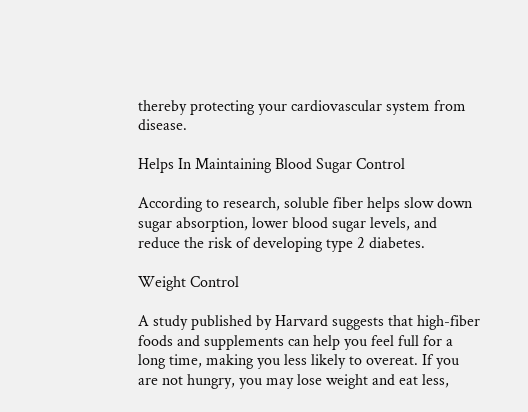thereby protecting your cardiovascular system from disease.

Helps In Maintaining Blood Sugar Control

According to research, soluble fiber helps slow down sugar absorption, lower blood sugar levels, and reduce the risk of developing type 2 diabetes.

Weight Control

A study published by Harvard suggests that high-fiber foods and supplements can help you feel full for a long time, making you less likely to overeat. If you are not hungry, you may lose weight and eat less,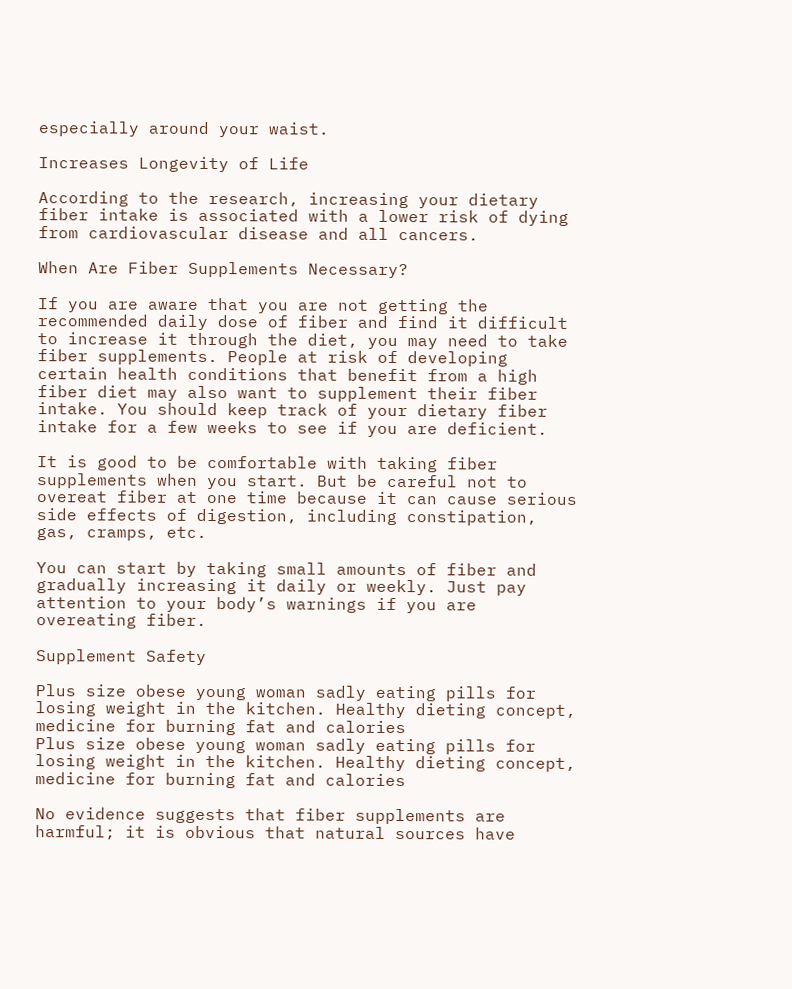especially around your waist.

Increases Longevity of Life

According to the research, increasing your dietary fiber intake is associated with a lower risk of dying from cardiovascular disease and all cancers.

When Are Fiber Supplements Necessary?

If you are aware that you are not getting the recommended daily dose of fiber and find it difficult to increase it through the diet, you may need to take fiber supplements. People at risk of developing certain health conditions that benefit from a high fiber diet may also want to supplement their fiber intake. You should keep track of your dietary fiber intake for a few weeks to see if you are deficient.

It is good to be comfortable with taking fiber supplements when you start. But be careful not to overeat fiber at one time because it can cause serious side effects of digestion, including constipation, gas, cramps, etc.

You can start by taking small amounts of fiber and gradually increasing it daily or weekly. Just pay attention to your body’s warnings if you are overeating fiber.

Supplement Safety

Plus size obese young woman sadly eating pills for losing weight in the kitchen. Healthy dieting concept, medicine for burning fat and calories
Plus size obese young woman sadly eating pills for losing weight in the kitchen. Healthy dieting concept, medicine for burning fat and calories

No evidence suggests that fiber supplements are harmful; it is obvious that natural sources have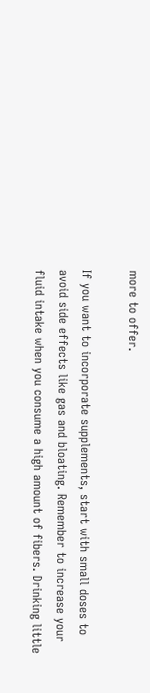more to offer.

If you want to incorporate supplements, start with small doses to avoid side effects like gas and bloating. Remember to increase your fluid intake when you consume a high amount of fibers. Drinking little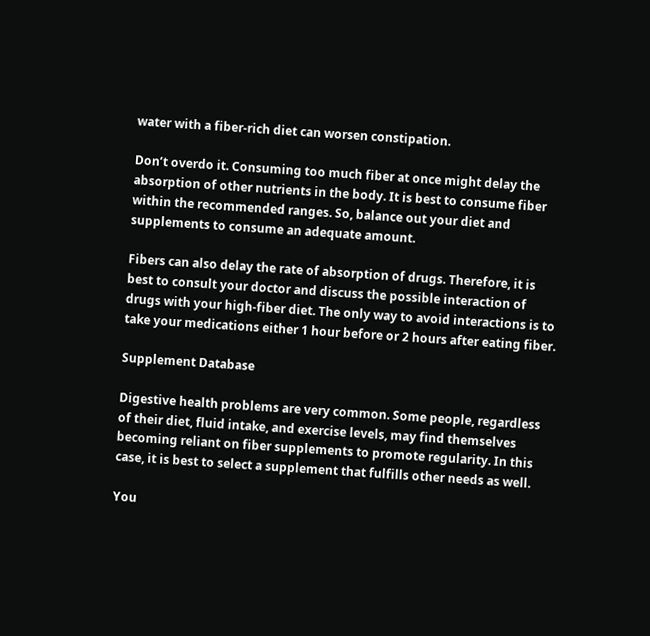water with a fiber-rich diet can worsen constipation.

Don’t overdo it. Consuming too much fiber at once might delay the absorption of other nutrients in the body. It is best to consume fiber within the recommended ranges. So, balance out your diet and supplements to consume an adequate amount.

Fibers can also delay the rate of absorption of drugs. Therefore, it is best to consult your doctor and discuss the possible interaction of drugs with your high-fiber diet. The only way to avoid interactions is to take your medications either 1 hour before or 2 hours after eating fiber.

Supplement Database

Digestive health problems are very common. Some people, regardless of their diet, fluid intake, and exercise levels, may find themselves becoming reliant on fiber supplements to promote regularity. In this case, it is best to select a supplement that fulfills other needs as well.

You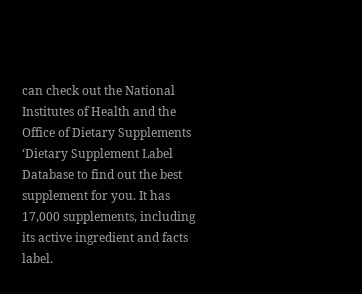can check out the National Institutes of Health and the Office of Dietary Supplements ‘Dietary Supplement Label Database to find out the best supplement for you. It has 17,000 supplements, including its active ingredient and facts label.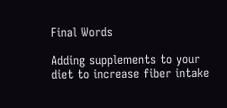Final Words

Adding supplements to your diet to increase fiber intake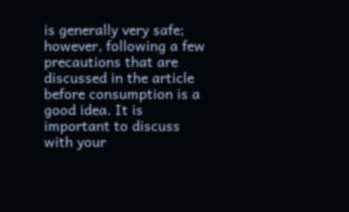is generally very safe; however, following a few precautions that are discussed in the article before consumption is a good idea. It is important to discuss with your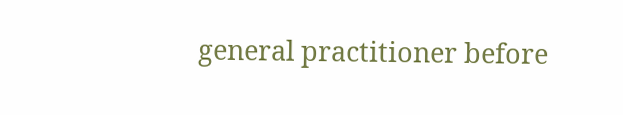general practitioner before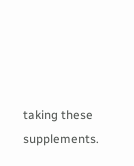taking these supplements.